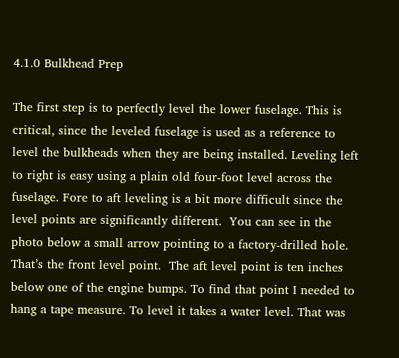4.1.0 Bulkhead Prep

The first step is to perfectly level the lower fuselage. This is critical, since the leveled fuselage is used as a reference to level the bulkheads when they are being installed. Leveling left to right is easy using a plain old four-foot level across the fuselage. Fore to aft leveling is a bit more difficult since the level points are significantly different.  You can see in the photo below a small arrow pointing to a factory-drilled hole. That’s the front level point.  The aft level point is ten inches below one of the engine bumps. To find that point I needed to hang a tape measure. To level it takes a water level. That was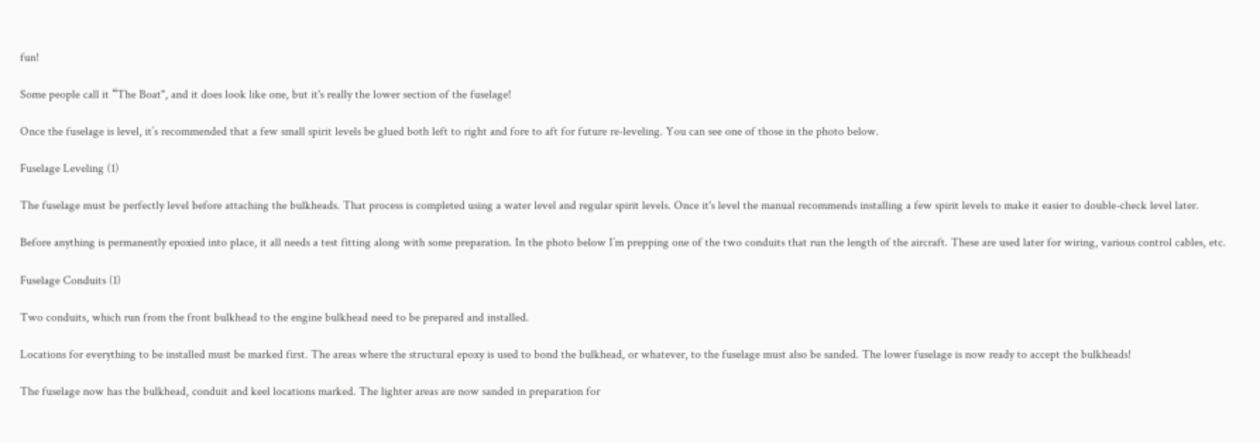fun!

Some people call it “The Boat", and it does look like one, but it's really the lower section of the fuselage!

Once the fuselage is level, it’s recommended that a few small spirit levels be glued both left to right and fore to aft for future re-leveling. You can see one of those in the photo below.

Fuselage Leveling (1)

The fuselage must be perfectly level before attaching the bulkheads. That process is completed using a water level and regular spirit levels. Once it's level the manual recommends installing a few spirit levels to make it easier to double-check level later.

Before anything is permanently epoxied into place, it all needs a test fitting along with some preparation. In the photo below I’m prepping one of the two conduits that run the length of the aircraft. These are used later for wiring, various control cables, etc.

Fuselage Conduits (1)

Two conduits, which run from the front bulkhead to the engine bulkhead need to be prepared and installed.

Locations for everything to be installed must be marked first. The areas where the structural epoxy is used to bond the bulkhead, or whatever, to the fuselage must also be sanded. The lower fuselage is now ready to accept the bulkheads!

The fuselage now has the bulkhead, conduit and keel locations marked. The lighter areas are now sanded in preparation for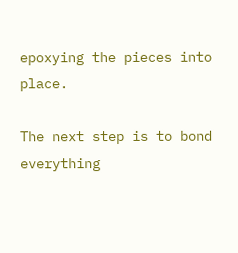epoxying the pieces into place.

The next step is to bond everything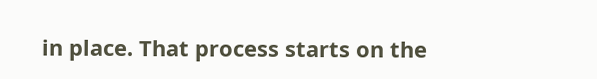in place. That process starts on the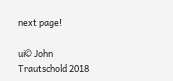next page!

ui© John Trautschold 2018